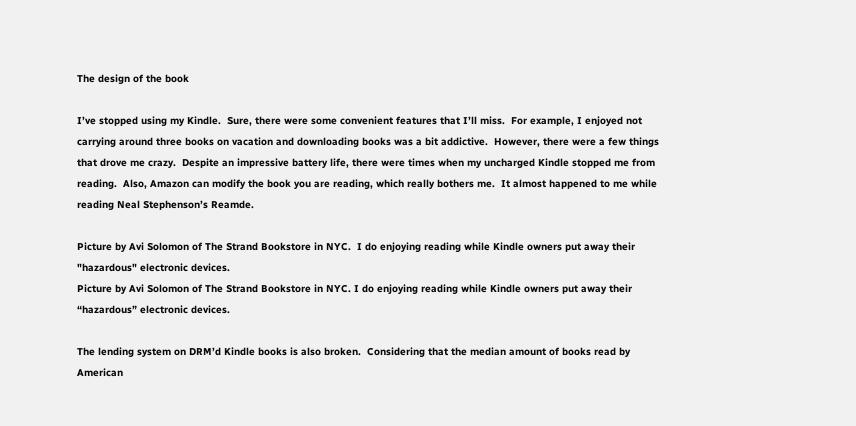The design of the book

I’ve stopped using my Kindle.  Sure, there were some convenient features that I’ll miss.  For example, I enjoyed not carrying around three books on vacation and downloading books was a bit addictive.  However, there were a few things that drove me crazy.  Despite an impressive battery life, there were times when my uncharged Kindle stopped me from reading.  Also, Amazon can modify the book you are reading, which really bothers me.  It almost happened to me while reading Neal Stephenson’s Reamde.

Picture by Avi Solomon of The Strand Bookstore in NYC.  I do enjoying reading while Kindle owners put away their "hazardous" electronic devices.
Picture by Avi Solomon of The Strand Bookstore in NYC. I do enjoying reading while Kindle owners put away their “hazardous” electronic devices.

The lending system on DRM’d Kindle books is also broken.  Considering that the median amount of books read by American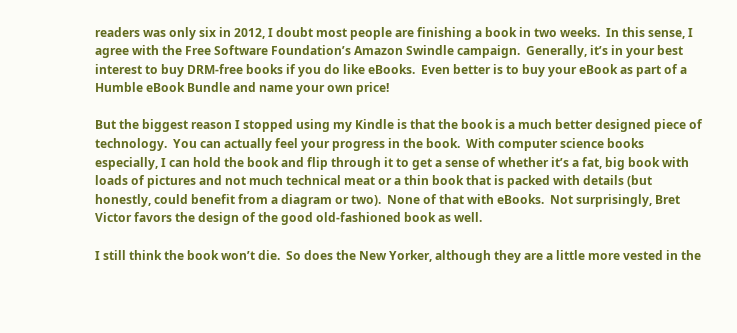readers was only six in 2012, I doubt most people are finishing a book in two weeks.  In this sense, I agree with the Free Software Foundation’s Amazon Swindle campaign.  Generally, it’s in your best interest to buy DRM-free books if you do like eBooks.  Even better is to buy your eBook as part of a Humble eBook Bundle and name your own price!

But the biggest reason I stopped using my Kindle is that the book is a much better designed piece of technology.  You can actually feel your progress in the book.  With computer science books especially, I can hold the book and flip through it to get a sense of whether it’s a fat, big book with loads of pictures and not much technical meat or a thin book that is packed with details (but honestly, could benefit from a diagram or two).  None of that with eBooks.  Not surprisingly, Bret Victor favors the design of the good old-fashioned book as well.

I still think the book won’t die.  So does the New Yorker, although they are a little more vested in the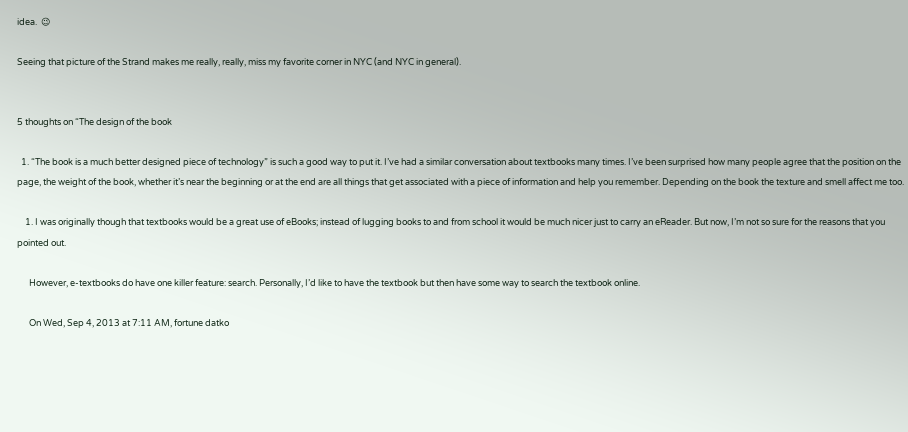idea.  😉

Seeing that picture of the Strand makes me really, really, miss my favorite corner in NYC (and NYC in general).


5 thoughts on “The design of the book

  1. “The book is a much better designed piece of technology” is such a good way to put it. I’ve had a similar conversation about textbooks many times. I’ve been surprised how many people agree that the position on the page, the weight of the book, whether it’s near the beginning or at the end are all things that get associated with a piece of information and help you remember. Depending on the book the texture and smell affect me too.

    1. I was originally though that textbooks would be a great use of eBooks; instead of lugging books to and from school it would be much nicer just to carry an eReader. But now, I’m not so sure for the reasons that you pointed out.

      However, e-textbooks do have one killer feature: search. Personally, I’d like to have the textbook but then have some way to search the textbook online.

      On Wed, Sep 4, 2013 at 7:11 AM, fortune datko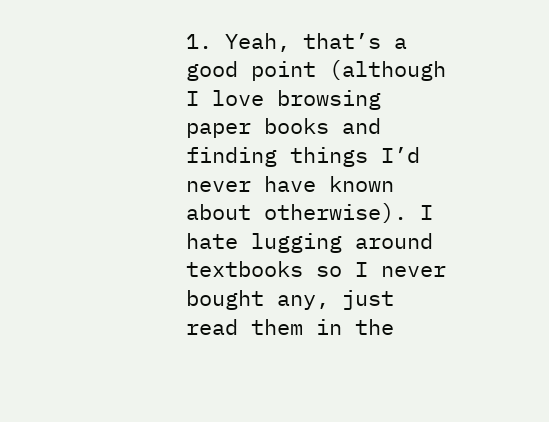1. Yeah, that’s a good point (although I love browsing paper books and finding things I’d never have known about otherwise). I hate lugging around textbooks so I never bought any, just read them in the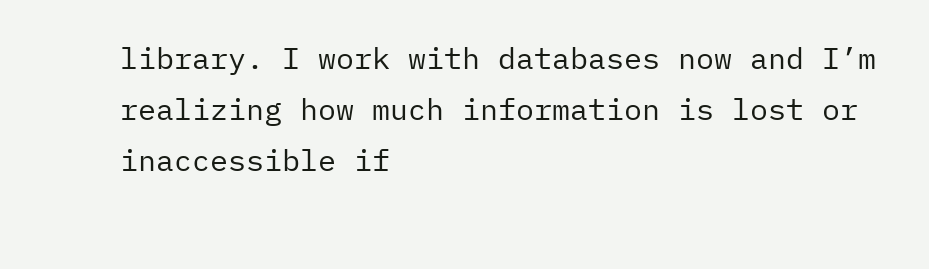library. I work with databases now and I’m realizing how much information is lost or inaccessible if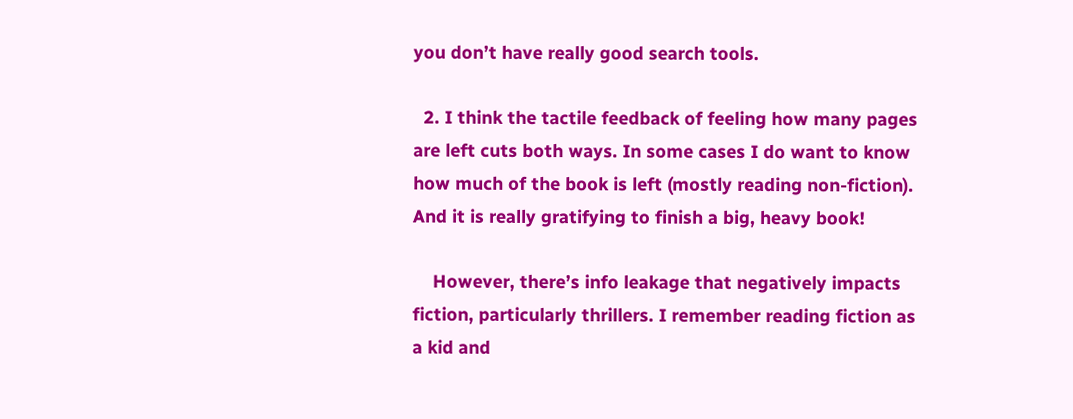you don’t have really good search tools.

  2. I think the tactile feedback of feeling how many pages are left cuts both ways. In some cases I do want to know how much of the book is left (mostly reading non-fiction). And it is really gratifying to finish a big, heavy book!

    However, there’s info leakage that negatively impacts fiction, particularly thrillers. I remember reading fiction as a kid and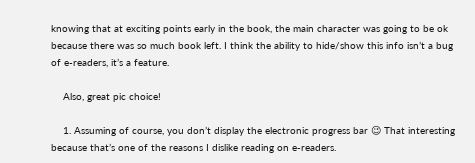knowing that at exciting points early in the book, the main character was going to be ok because there was so much book left. I think the ability to hide/show this info isn’t a bug of e-readers, it’s a feature.

    Also, great pic choice!

    1. Assuming of course, you don’t display the electronic progress bar 😉 That interesting because that’s one of the reasons I dislike reading on e-readers.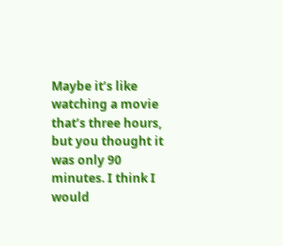Maybe it’s like watching a movie that’s three hours, but you thought it was only 90 minutes. I think I would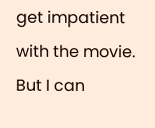get impatient with the movie. But I can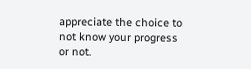appreciate the choice to not know your progress or not.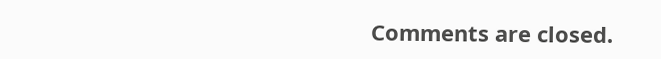Comments are closed.